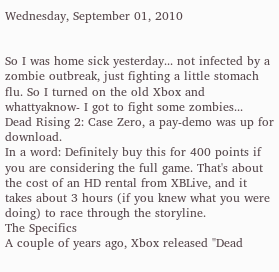Wednesday, September 01, 2010


So I was home sick yesterday... not infected by a zombie outbreak, just fighting a little stomach flu. So I turned on the old Xbox and whattyaknow- I got to fight some zombies...
Dead Rising 2: Case Zero, a pay-demo was up for download.
In a word: Definitely buy this for 400 points if you are considering the full game. That's about the cost of an HD rental from XBLive, and it takes about 3 hours (if you knew what you were doing) to race through the storyline.
The Specifics
A couple of years ago, Xbox released "Dead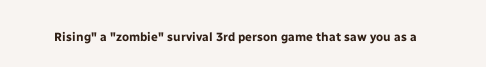Rising" a "zombie" survival 3rd person game that saw you as a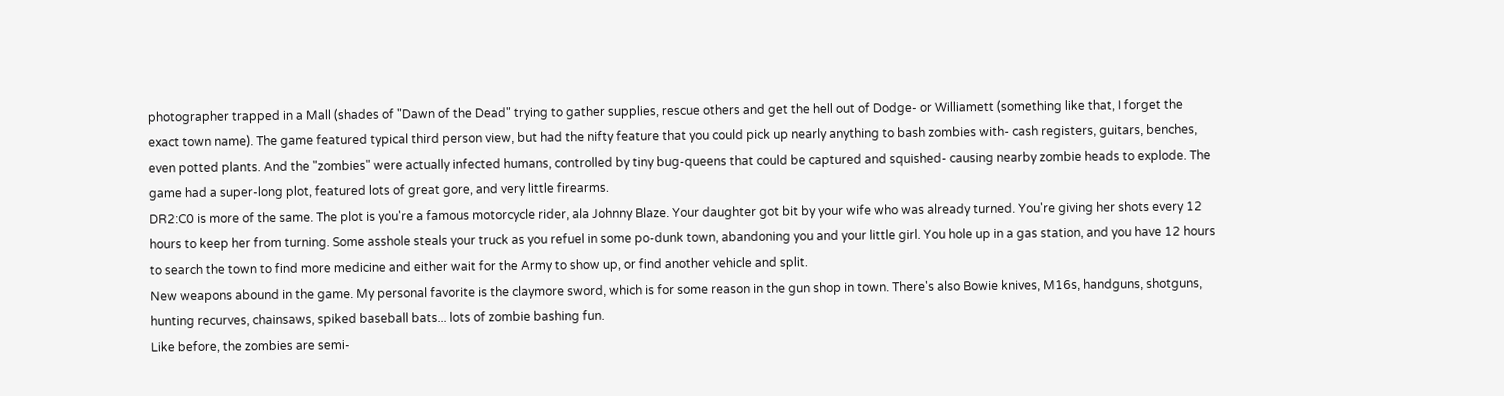photographer trapped in a Mall (shades of "Dawn of the Dead" trying to gather supplies, rescue others and get the hell out of Dodge- or Williamett (something like that, I forget the exact town name). The game featured typical third person view, but had the nifty feature that you could pick up nearly anything to bash zombies with- cash registers, guitars, benches, even potted plants. And the "zombies" were actually infected humans, controlled by tiny bug-queens that could be captured and squished- causing nearby zombie heads to explode. The game had a super-long plot, featured lots of great gore, and very little firearms.
DR2:C0 is more of the same. The plot is you're a famous motorcycle rider, ala Johnny Blaze. Your daughter got bit by your wife who was already turned. You're giving her shots every 12 hours to keep her from turning. Some asshole steals your truck as you refuel in some po-dunk town, abandoning you and your little girl. You hole up in a gas station, and you have 12 hours to search the town to find more medicine and either wait for the Army to show up, or find another vehicle and split.
New weapons abound in the game. My personal favorite is the claymore sword, which is for some reason in the gun shop in town. There's also Bowie knives, M16s, handguns, shotguns, hunting recurves, chainsaws, spiked baseball bats... lots of zombie bashing fun.
Like before, the zombies are semi-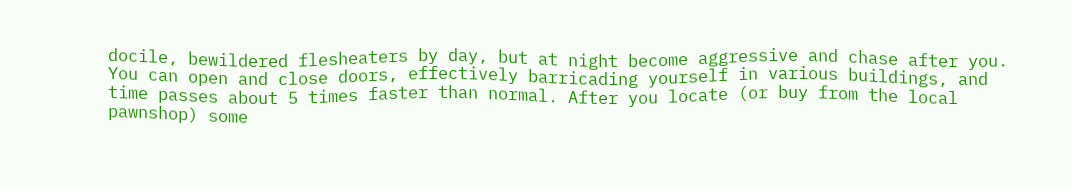docile, bewildered flesheaters by day, but at night become aggressive and chase after you. You can open and close doors, effectively barricading yourself in various buildings, and time passes about 5 times faster than normal. After you locate (or buy from the local pawnshop) some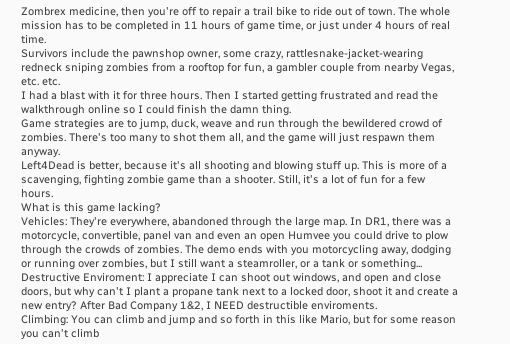Zombrex medicine, then you're off to repair a trail bike to ride out of town. The whole mission has to be completed in 11 hours of game time, or just under 4 hours of real time.
Survivors include the pawnshop owner, some crazy, rattlesnake-jacket-wearing redneck sniping zombies from a rooftop for fun, a gambler couple from nearby Vegas, etc. etc.
I had a blast with it for three hours. Then I started getting frustrated and read the walkthrough online so I could finish the damn thing.
Game strategies are to jump, duck, weave and run through the bewildered crowd of zombies. There's too many to shot them all, and the game will just respawn them anyway.
Left4Dead is better, because it's all shooting and blowing stuff up. This is more of a scavenging, fighting zombie game than a shooter. Still, it's a lot of fun for a few hours.
What is this game lacking?
Vehicles: They're everywhere, abandoned through the large map. In DR1, there was a motorcycle, convertible, panel van and even an open Humvee you could drive to plow through the crowds of zombies. The demo ends with you motorcycling away, dodging or running over zombies, but I still want a steamroller, or a tank or something...
Destructive Enviroment: I appreciate I can shoot out windows, and open and close doors, but why can't I plant a propane tank next to a locked door, shoot it and create a new entry? After Bad Company 1&2, I NEED destructible enviroments.
Climbing: You can climb and jump and so forth in this like Mario, but for some reason you can't climb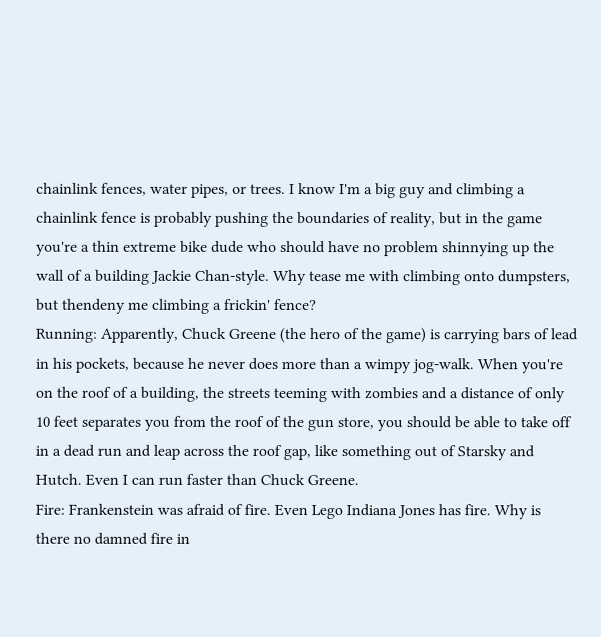chainlink fences, water pipes, or trees. I know I'm a big guy and climbing a chainlink fence is probably pushing the boundaries of reality, but in the game you're a thin extreme bike dude who should have no problem shinnying up the wall of a building Jackie Chan-style. Why tease me with climbing onto dumpsters, but thendeny me climbing a frickin' fence?
Running: Apparently, Chuck Greene (the hero of the game) is carrying bars of lead in his pockets, because he never does more than a wimpy jog-walk. When you're on the roof of a building, the streets teeming with zombies and a distance of only 10 feet separates you from the roof of the gun store, you should be able to take off in a dead run and leap across the roof gap, like something out of Starsky and Hutch. Even I can run faster than Chuck Greene.
Fire: Frankenstein was afraid of fire. Even Lego Indiana Jones has fire. Why is there no damned fire in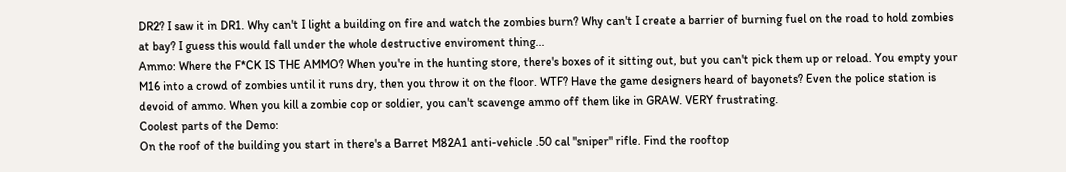DR2? I saw it in DR1. Why can't I light a building on fire and watch the zombies burn? Why can't I create a barrier of burning fuel on the road to hold zombies at bay? I guess this would fall under the whole destructive enviroment thing...
Ammo: Where the F*CK IS THE AMMO? When you're in the hunting store, there's boxes of it sitting out, but you can't pick them up or reload. You empty your M16 into a crowd of zombies until it runs dry, then you throw it on the floor. WTF? Have the game designers heard of bayonets? Even the police station is devoid of ammo. When you kill a zombie cop or soldier, you can't scavenge ammo off them like in GRAW. VERY frustrating.
Coolest parts of the Demo:
On the roof of the building you start in there's a Barret M82A1 anti-vehicle .50 cal "sniper" rifle. Find the rooftop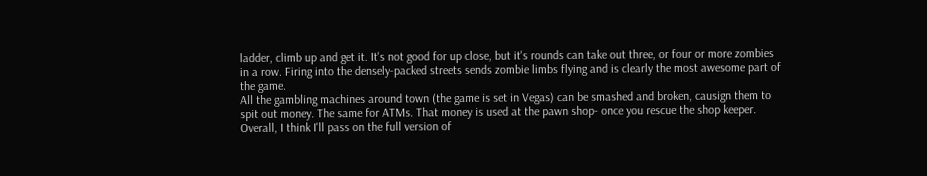ladder, climb up and get it. It's not good for up close, but it's rounds can take out three, or four or more zombies in a row. Firing into the densely-packed streets sends zombie limbs flying and is clearly the most awesome part of the game.
All the gambling machines around town (the game is set in Vegas) can be smashed and broken, causign them to spit out money. The same for ATMs. That money is used at the pawn shop- once you rescue the shop keeper.
Overall, I think I'll pass on the full version of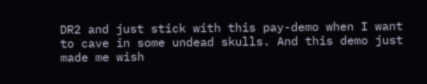DR2 and just stick with this pay-demo when I want to cave in some undead skulls. And this demo just made me wish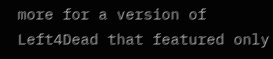more for a version of Left4Dead that featured only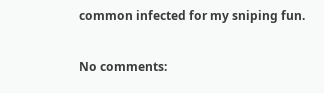common infected for my sniping fun.

No comments: